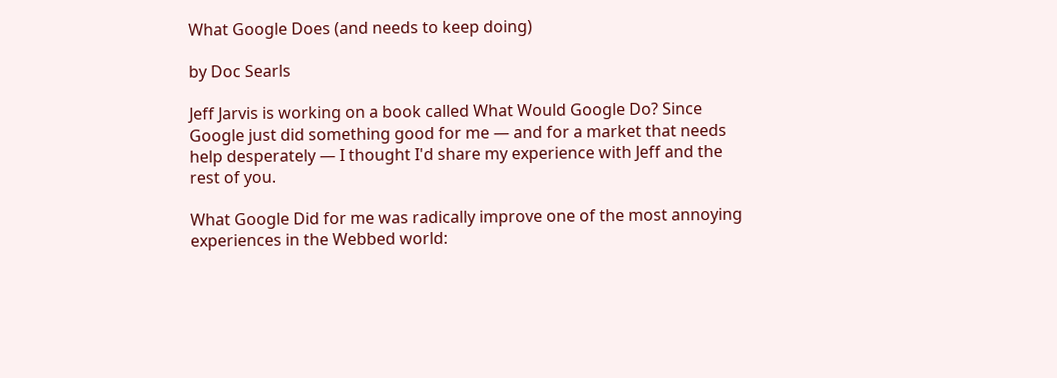What Google Does (and needs to keep doing)

by Doc Searls

Jeff Jarvis is working on a book called What Would Google Do? Since Google just did something good for me — and for a market that needs help desperately — I thought I'd share my experience with Jeff and the rest of you.

What Google Did for me was radically improve one of the most annoying experiences in the Webbed world: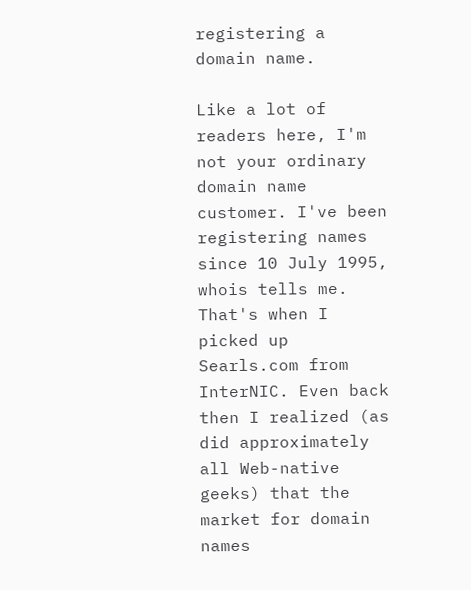registering a domain name.

Like a lot of readers here, I'm not your ordinary domain name customer. I've been registering names since 10 July 1995, whois tells me. That's when I picked up Searls.com from InterNIC. Even back then I realized (as did approximately all Web-native geeks) that the market for domain names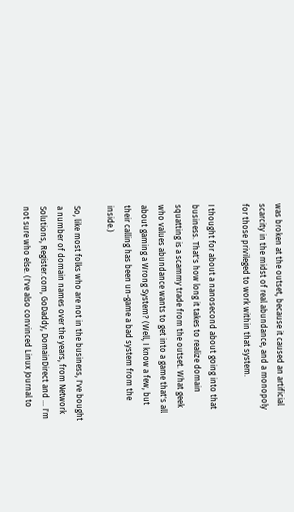was broken at the outset, because it caused an artificial scarcity in the midst of real abundance, and a monopoly for those privileged to work within that system.

I thought for about a nanosecond about going into that business. That's how long it takes to realize domain squatting is a scammy trade from the outset. What geek who values abundance wants to get into a game that's all about gaming a Wrong System? (Well, I know a few, but their calling has been un-game a bad system from the inside.)

So, like most folks who are not in the business, I've bought a number of domain names over the years, from Network Solutions, Register.com, GoDaddy, DomainDirect and ... I'm not sure who else. (I've also convinced Linux Journal to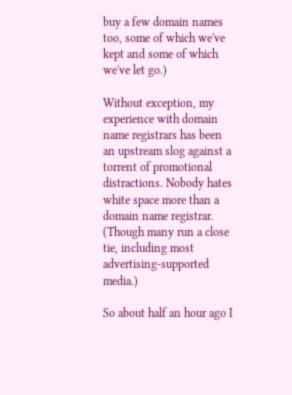buy a few domain names too, some of which we've kept and some of which we've let go.)

Without exception, my experience with domain name registrars has been an upstream slog against a torrent of promotional distractions. Nobody hates white space more than a domain name registrar. (Though many run a close tie, including most advertising-supported media.)

So about half an hour ago I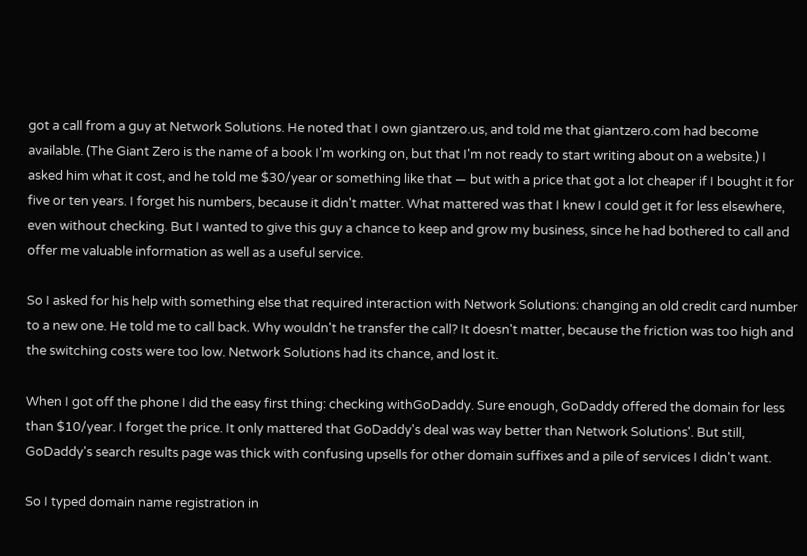got a call from a guy at Network Solutions. He noted that I own giantzero.us, and told me that giantzero.com had become available. (The Giant Zero is the name of a book I'm working on, but that I'm not ready to start writing about on a website.) I asked him what it cost, and he told me $30/year or something like that — but with a price that got a lot cheaper if I bought it for five or ten years. I forget his numbers, because it didn't matter. What mattered was that I knew I could get it for less elsewhere, even without checking. But I wanted to give this guy a chance to keep and grow my business, since he had bothered to call and offer me valuable information as well as a useful service.

So I asked for his help with something else that required interaction with Network Solutions: changing an old credit card number to a new one. He told me to call back. Why wouldn't he transfer the call? It doesn't matter, because the friction was too high and the switching costs were too low. Network Solutions had its chance, and lost it.

When I got off the phone I did the easy first thing: checking withGoDaddy. Sure enough, GoDaddy offered the domain for less than $10/year. I forget the price. It only mattered that GoDaddy's deal was way better than Network Solutions'. But still, GoDaddy's search results page was thick with confusing upsells for other domain suffixes and a pile of services I didn't want.

So I typed domain name registration in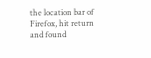the location bar of Firefox, hit return and found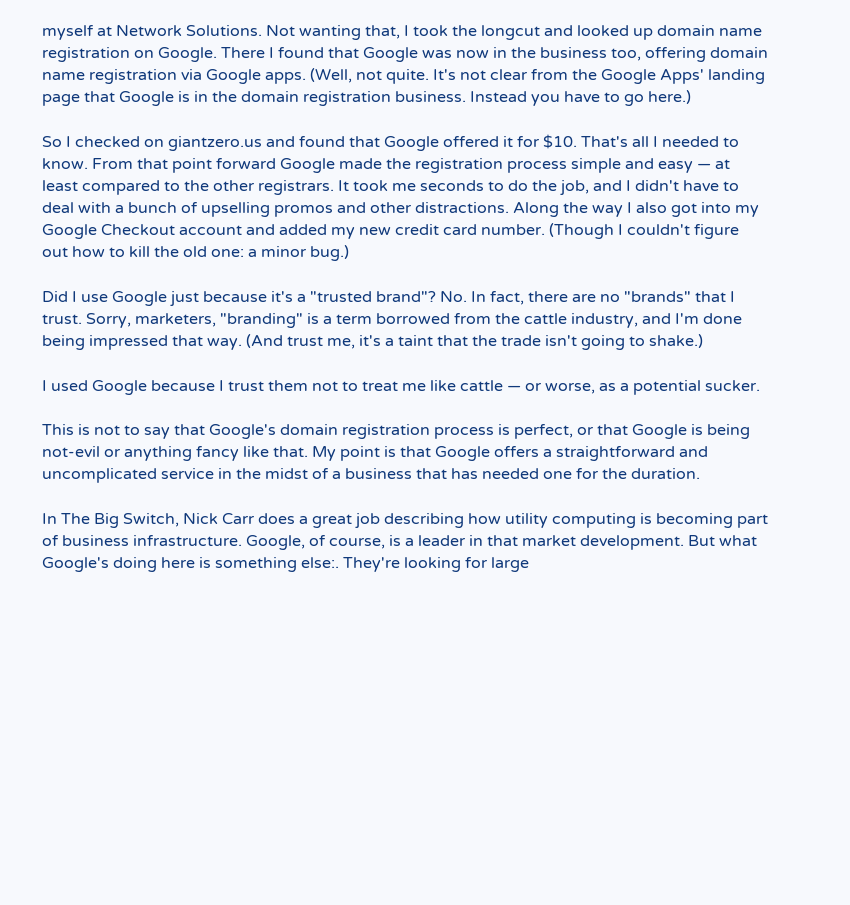myself at Network Solutions. Not wanting that, I took the longcut and looked up domain name registration on Google. There I found that Google was now in the business too, offering domain name registration via Google apps. (Well, not quite. It's not clear from the Google Apps' landing page that Google is in the domain registration business. Instead you have to go here.)

So I checked on giantzero.us and found that Google offered it for $10. That's all I needed to know. From that point forward Google made the registration process simple and easy — at least compared to the other registrars. It took me seconds to do the job, and I didn't have to deal with a bunch of upselling promos and other distractions. Along the way I also got into my Google Checkout account and added my new credit card number. (Though I couldn't figure out how to kill the old one: a minor bug.)

Did I use Google just because it's a "trusted brand"? No. In fact, there are no "brands" that I trust. Sorry, marketers, "branding" is a term borrowed from the cattle industry, and I'm done being impressed that way. (And trust me, it's a taint that the trade isn't going to shake.)

I used Google because I trust them not to treat me like cattle — or worse, as a potential sucker.

This is not to say that Google's domain registration process is perfect, or that Google is being not-evil or anything fancy like that. My point is that Google offers a straightforward and uncomplicated service in the midst of a business that has needed one for the duration.

In The Big Switch, Nick Carr does a great job describing how utility computing is becoming part of business infrastructure. Google, of course, is a leader in that market development. But what Google's doing here is something else:. They're looking for large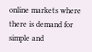online markets where there is demand for simple and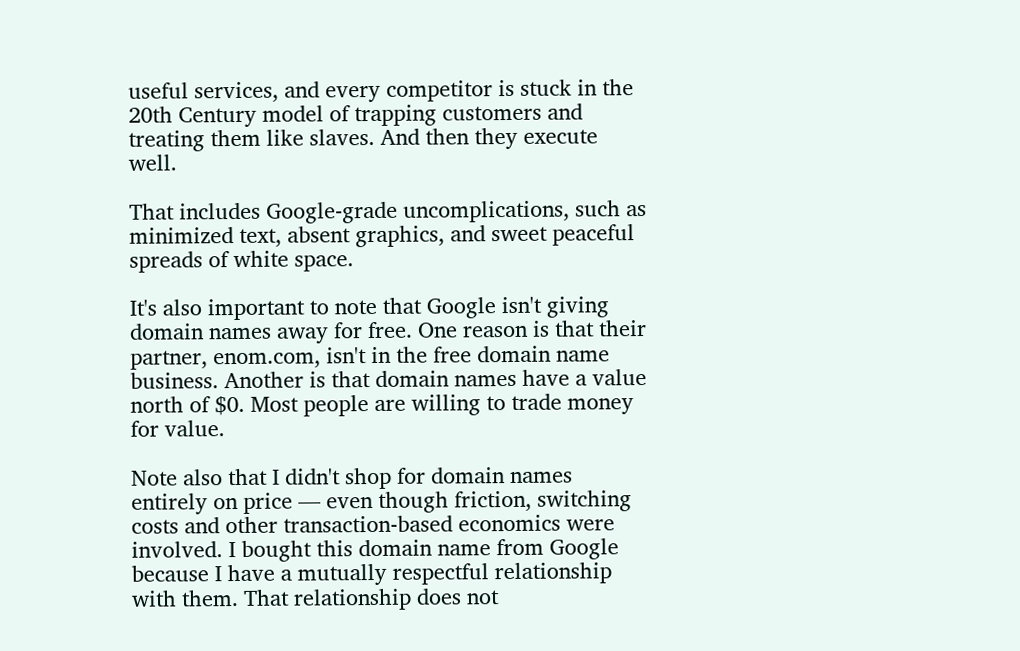useful services, and every competitor is stuck in the 20th Century model of trapping customers and treating them like slaves. And then they execute well.

That includes Google-grade uncomplications, such as minimized text, absent graphics, and sweet peaceful spreads of white space.

It's also important to note that Google isn't giving domain names away for free. One reason is that their partner, enom.com, isn't in the free domain name business. Another is that domain names have a value north of $0. Most people are willing to trade money for value.

Note also that I didn't shop for domain names entirely on price — even though friction, switching costs and other transaction-based economics were involved. I bought this domain name from Google because I have a mutually respectful relationship with them. That relationship does not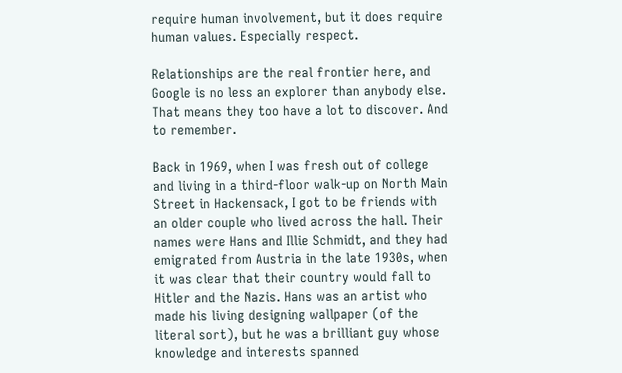require human involvement, but it does require human values. Especially respect.

Relationships are the real frontier here, and Google is no less an explorer than anybody else. That means they too have a lot to discover. And to remember.

Back in 1969, when I was fresh out of college and living in a third-floor walk-up on North Main Street in Hackensack, I got to be friends with an older couple who lived across the hall. Their names were Hans and Illie Schmidt, and they had emigrated from Austria in the late 1930s, when it was clear that their country would fall to Hitler and the Nazis. Hans was an artist who made his living designing wallpaper (of the literal sort), but he was a brilliant guy whose knowledge and interests spanned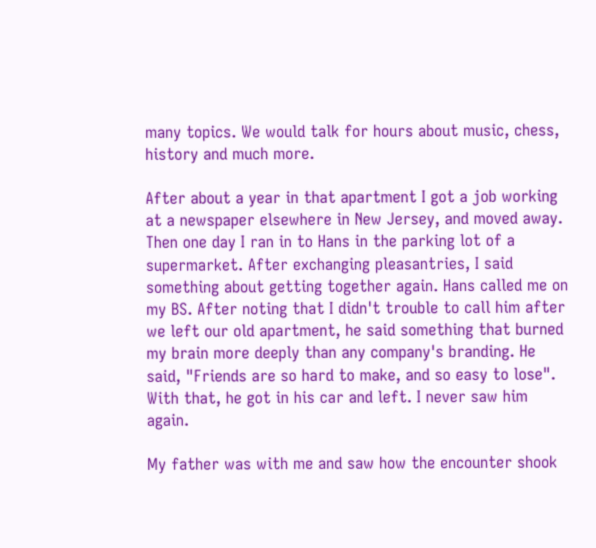many topics. We would talk for hours about music, chess, history and much more.

After about a year in that apartment I got a job working at a newspaper elsewhere in New Jersey, and moved away. Then one day I ran in to Hans in the parking lot of a supermarket. After exchanging pleasantries, I said something about getting together again. Hans called me on my BS. After noting that I didn't trouble to call him after we left our old apartment, he said something that burned my brain more deeply than any company's branding. He said, "Friends are so hard to make, and so easy to lose". With that, he got in his car and left. I never saw him again.

My father was with me and saw how the encounter shook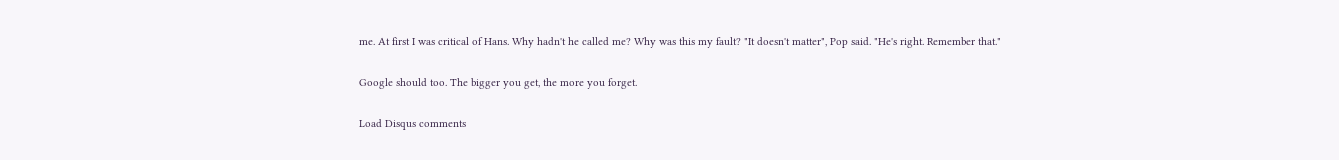me. At first I was critical of Hans. Why hadn't he called me? Why was this my fault? "It doesn't matter", Pop said. "He's right. Remember that."

Google should too. The bigger you get, the more you forget.

Load Disqus comments